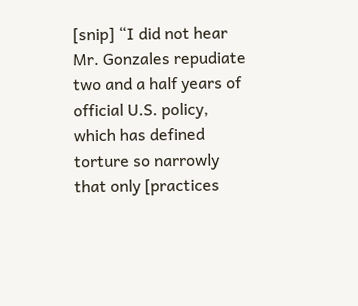[snip] “I did not hear Mr. Gonzales repudiate two and a half years of official U.S. policy, which has defined torture so narrowly that only [practices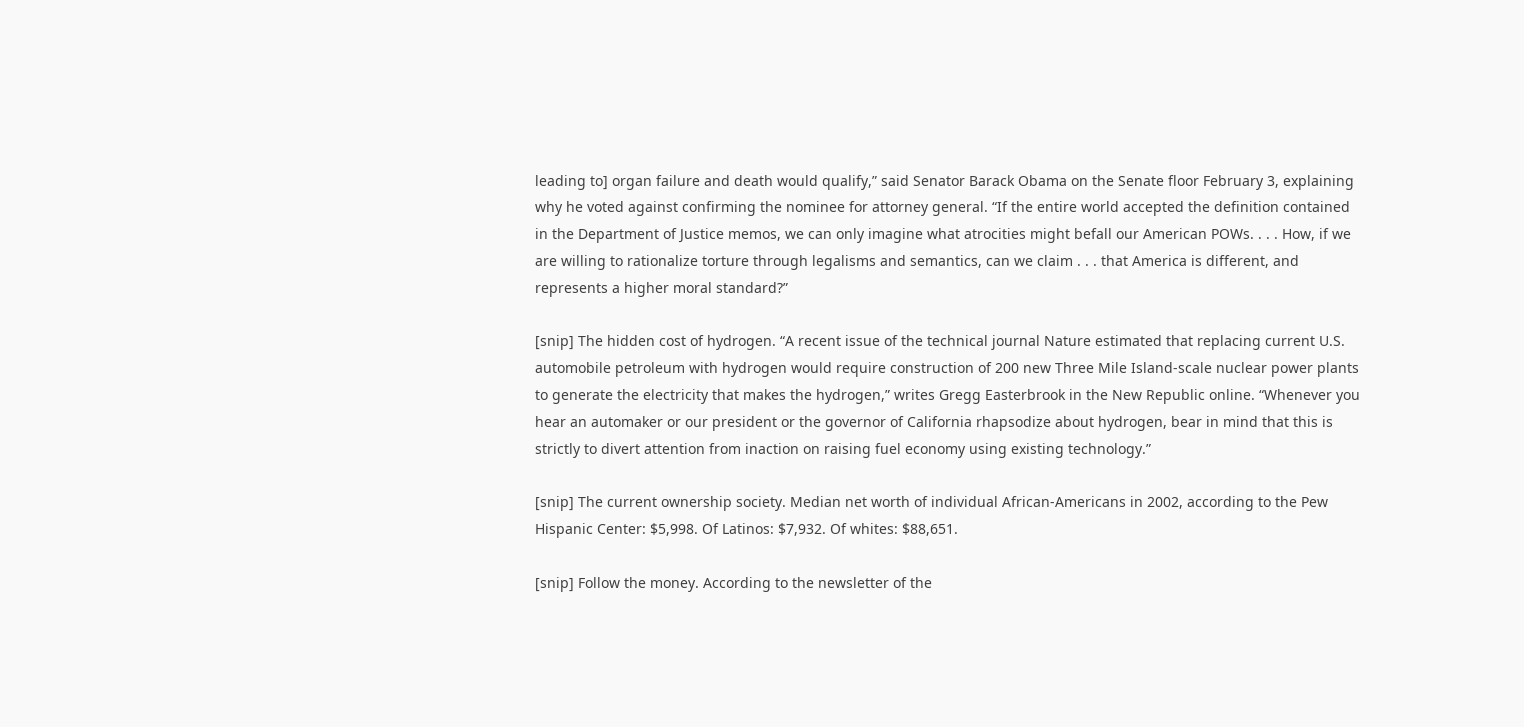leading to] organ failure and death would qualify,” said Senator Barack Obama on the Senate floor February 3, explaining why he voted against confirming the nominee for attorney general. “If the entire world accepted the definition contained in the Department of Justice memos, we can only imagine what atrocities might befall our American POWs. . . . How, if we are willing to rationalize torture through legalisms and semantics, can we claim . . . that America is different, and represents a higher moral standard?”

[snip] The hidden cost of hydrogen. “A recent issue of the technical journal Nature estimated that replacing current U.S. automobile petroleum with hydrogen would require construction of 200 new Three Mile Island-scale nuclear power plants to generate the electricity that makes the hydrogen,” writes Gregg Easterbrook in the New Republic online. “Whenever you hear an automaker or our president or the governor of California rhapsodize about hydrogen, bear in mind that this is strictly to divert attention from inaction on raising fuel economy using existing technology.”

[snip] The current ownership society. Median net worth of individual African-Americans in 2002, according to the Pew Hispanic Center: $5,998. Of Latinos: $7,932. Of whites: $88,651.

[snip] Follow the money. According to the newsletter of the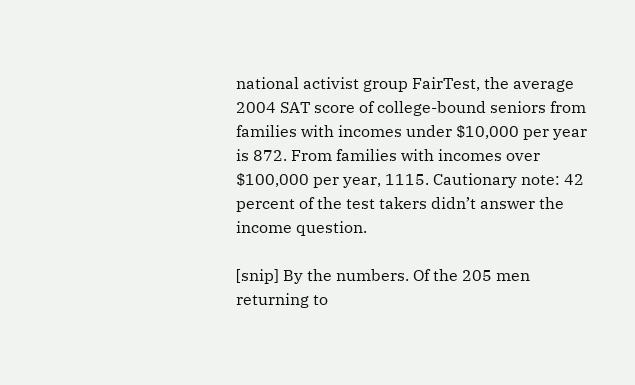national activist group FairTest, the average 2004 SAT score of college-bound seniors from families with incomes under $10,000 per year is 872. From families with incomes over $100,000 per year, 1115. Cautionary note: 42 percent of the test takers didn’t answer the income question.

[snip] By the numbers. Of the 205 men returning to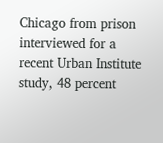Chicago from prison interviewed for a recent Urban Institute study, 48 percent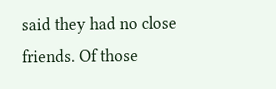said they had no close friends. Of those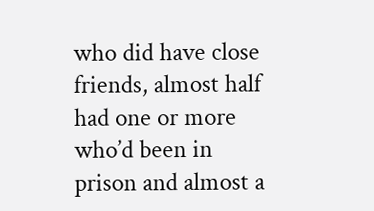who did have close friends, almost half had one or more who’d been in prison and almost a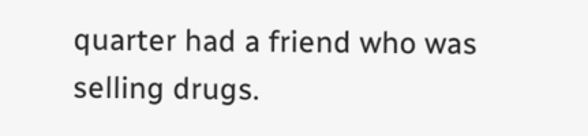quarter had a friend who was selling drugs.